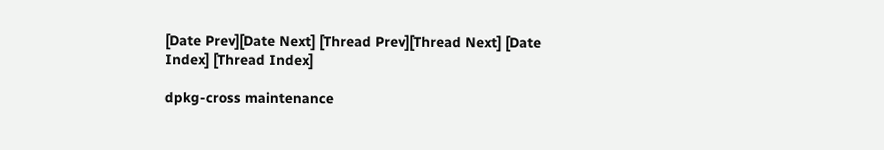[Date Prev][Date Next] [Thread Prev][Thread Next] [Date Index] [Thread Index]

dpkg-cross maintenance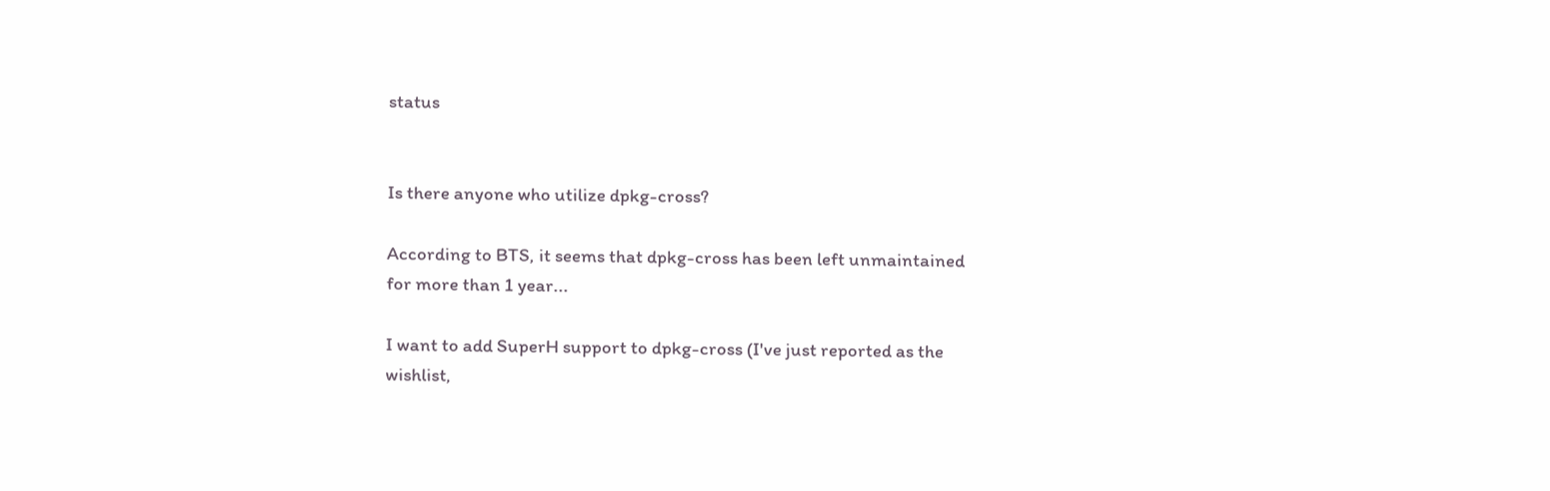status


Is there anyone who utilize dpkg-cross?

According to BTS, it seems that dpkg-cross has been left unmaintained
for more than 1 year...

I want to add SuperH support to dpkg-cross (I've just reported as the
wishlist,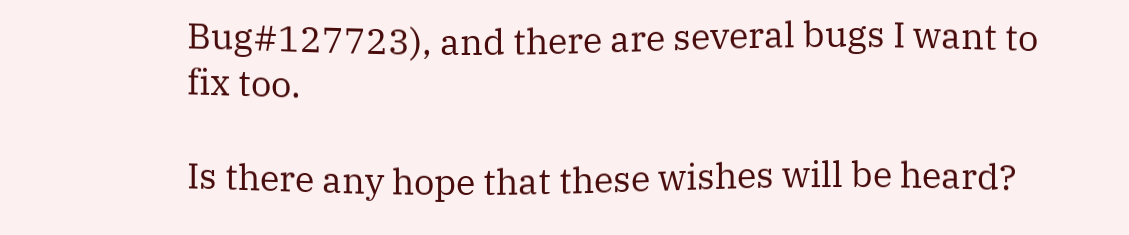Bug#127723), and there are several bugs I want to fix too.

Is there any hope that these wishes will be heard?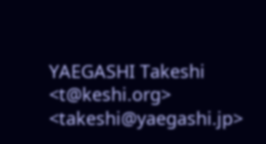YAEGASHI Takeshi <t@keshi.org> <takeshi@yaegashi.jp>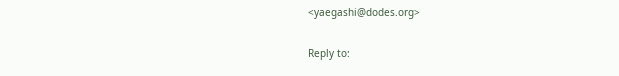<yaegashi@dodes.org>

Reply to: